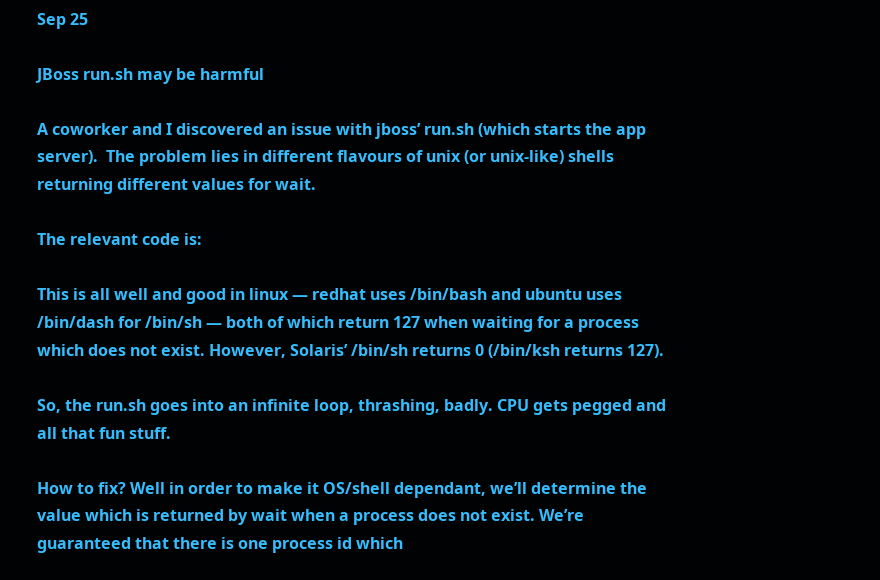Sep 25

JBoss run.sh may be harmful

A coworker and I discovered an issue with jboss’ run.sh (which starts the app server).  The problem lies in different flavours of unix (or unix-like) shells returning different values for wait.

The relevant code is:

This is all well and good in linux — redhat uses /bin/bash and ubuntu uses /bin/dash for /bin/sh — both of which return 127 when waiting for a process which does not exist. However, Solaris’ /bin/sh returns 0 (/bin/ksh returns 127).

So, the run.sh goes into an infinite loop, thrashing, badly. CPU gets pegged and all that fun stuff.

How to fix? Well in order to make it OS/shell dependant, we’ll determine the value which is returned by wait when a process does not exist. We’re guaranteed that there is one process id which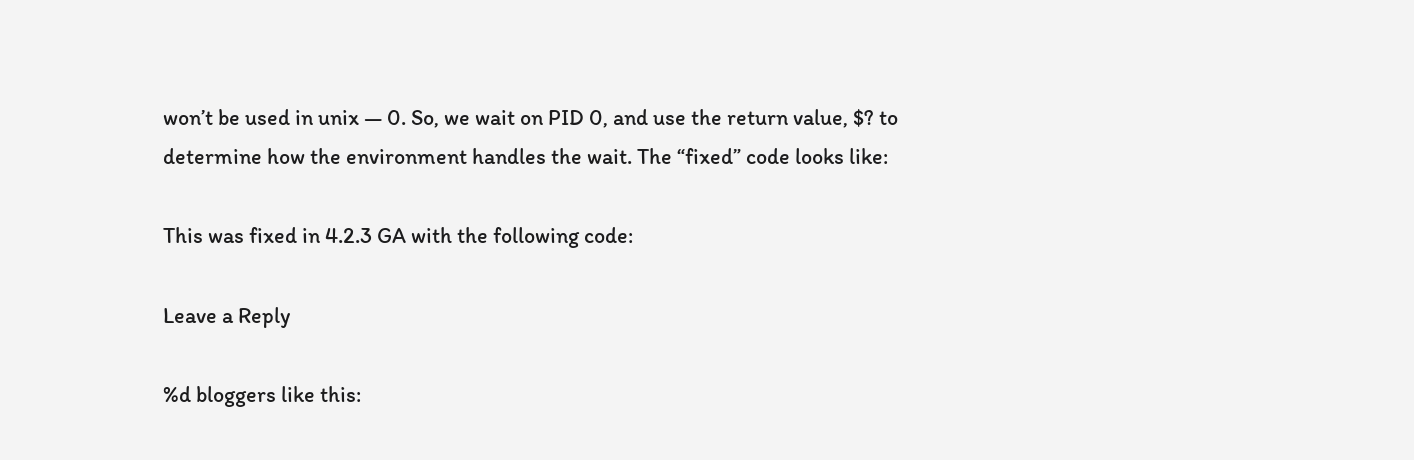won’t be used in unix — 0. So, we wait on PID 0, and use the return value, $? to determine how the environment handles the wait. The “fixed” code looks like:

This was fixed in 4.2.3 GA with the following code:

Leave a Reply

%d bloggers like this: